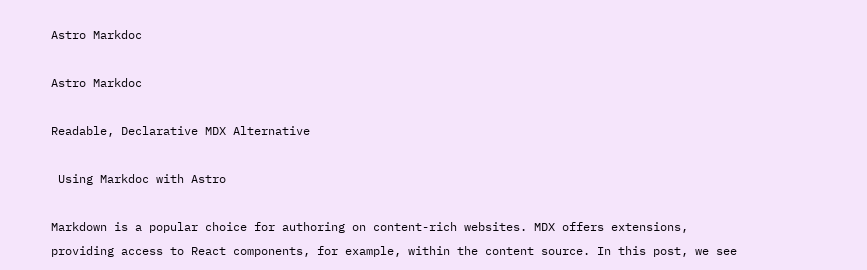Astro Markdoc

Astro Markdoc

Readable, Declarative MDX Alternative

 Using Markdoc with Astro

Markdown is a popular choice for authoring on content-rich websites. MDX offers extensions, providing access to React components, for example, within the content source. In this post, we see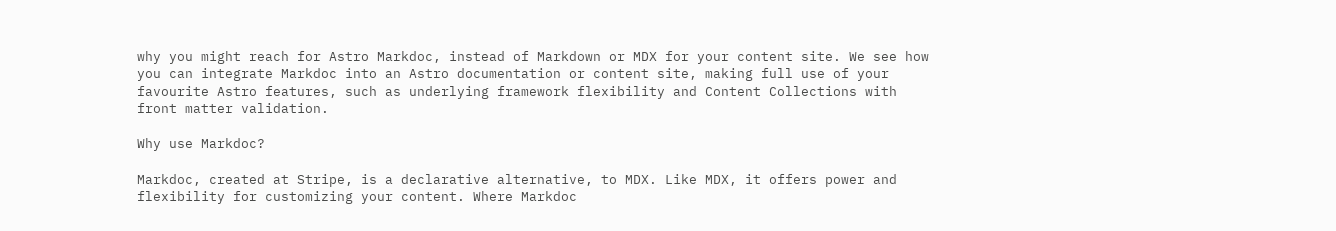why you might reach for Astro Markdoc, instead of Markdown or MDX for your content site. We see how you can integrate Markdoc into an Astro documentation or content site, making full use of your favourite Astro features, such as underlying framework flexibility and Content Collections with front matter validation.

Why use Markdoc?

Markdoc, created at Stripe, is a declarative alternative, to MDX. Like MDX, it offers power and flexibility for customizing your content. Where Markdoc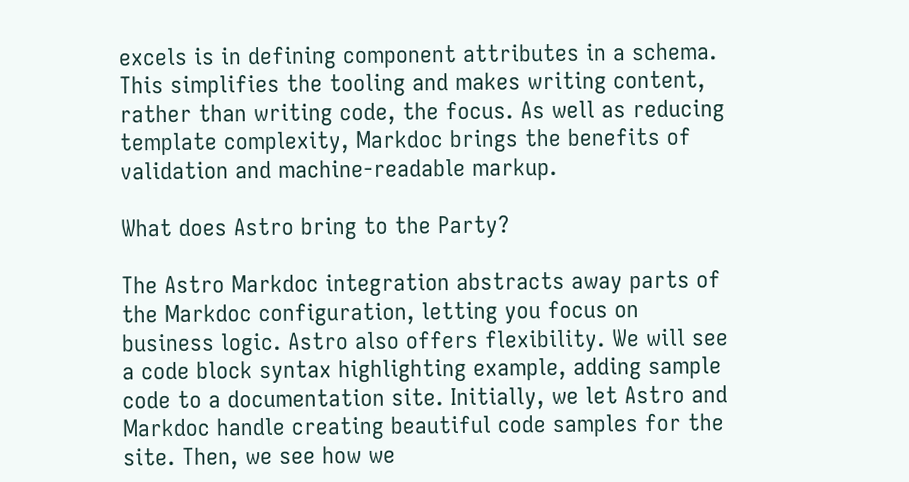excels is in defining component attributes in a schema. This simplifies the tooling and makes writing content, rather than writing code, the focus. As well as reducing template complexity, Markdoc brings the benefits of validation and machine-readable markup.

What does Astro bring to the Party?

The Astro Markdoc integration abstracts away parts of the Markdoc configuration, letting you focus on business logic. Astro also offers flexibility. We will see a code block syntax highlighting example, adding sample code to a documentation site. Initially, we let Astro and Markdoc handle creating beautiful code samples for the site. Then, we see how we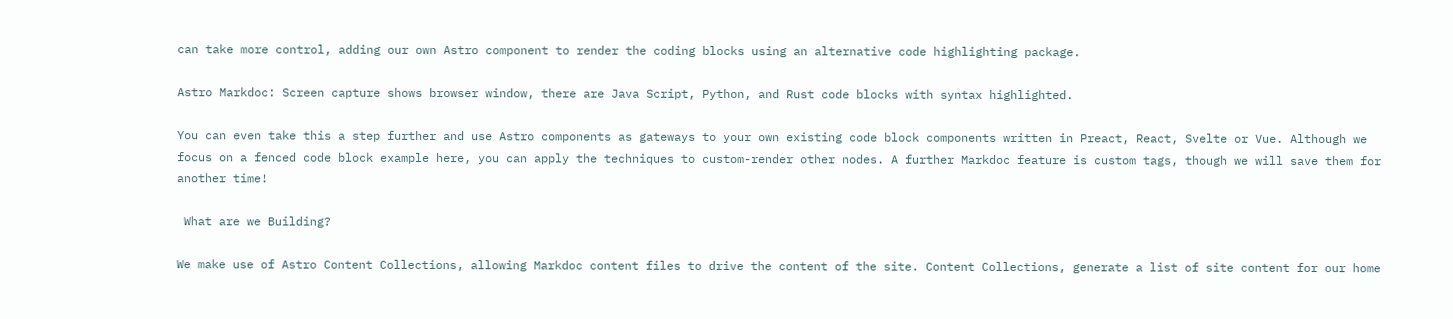can take more control, adding our own Astro component to render the coding blocks using an alternative code highlighting package.

Astro Markdoc: Screen capture shows browser window, there are Java Script, Python, and Rust code blocks with syntax highlighted.

You can even take this a step further and use Astro components as gateways to your own existing code block components written in Preact, React, Svelte or Vue. Although we focus on a fenced code block example here, you can apply the techniques to custom-render other nodes. A further Markdoc feature is custom tags, though we will save them for another time!

 What are we Building?

We make use of Astro Content Collections, allowing Markdoc content files to drive the content of the site. Content Collections, generate a list of site content for our home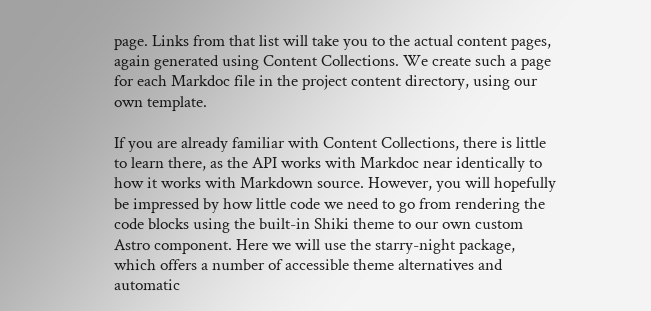page. Links from that list will take you to the actual content pages, again generated using Content Collections. We create such a page for each Markdoc file in the project content directory, using our own template.

If you are already familiar with Content Collections, there is little to learn there, as the API works with Markdoc near identically to how it works with Markdown source. However, you will hopefully be impressed by how little code we need to go from rendering the code blocks using the built-in Shiki theme to our own custom Astro component. Here we will use the starry-night package, which offers a number of accessible theme alternatives and automatic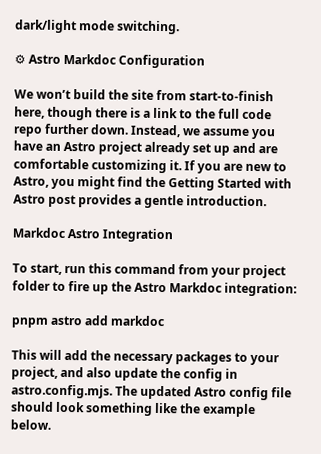dark/light mode switching.

⚙ Astro Markdoc Configuration

We won’t build the site from start-to-finish here, though there is a link to the full code repo further down. Instead, we assume you have an Astro project already set up and are comfortable customizing it. If you are new to Astro, you might find the Getting Started with Astro post provides a gentle introduction.

Markdoc Astro Integration

To start, run this command from your project folder to fire up the Astro Markdoc integration:

pnpm astro add markdoc

This will add the necessary packages to your project, and also update the config in astro.config.mjs. The updated Astro config file should look something like the example below.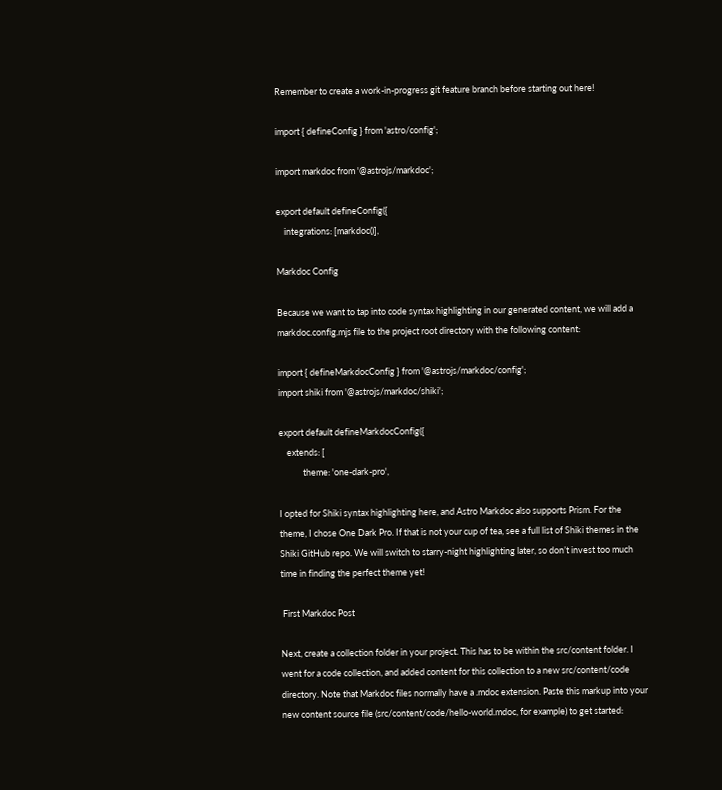Remember to create a work-in-progress git feature branch before starting out here!

import { defineConfig } from 'astro/config';

import markdoc from '@astrojs/markdoc';

export default defineConfig({
    integrations: [markdoc()],

Markdoc Config

Because we want to tap into code syntax highlighting in our generated content, we will add a markdoc.config.mjs file to the project root directory with the following content:

import { defineMarkdocConfig } from '@astrojs/markdoc/config';
import shiki from '@astrojs/markdoc/shiki';

export default defineMarkdocConfig({
    extends: [
            theme: 'one-dark-pro',

I opted for Shiki syntax highlighting here, and Astro Markdoc also supports Prism. For the theme, I chose One Dark Pro. If that is not your cup of tea, see a full list of Shiki themes in the Shiki GitHub repo. We will switch to starry-night highlighting later, so don’t invest too much time in finding the perfect theme yet!

 First Markdoc Post

Next, create a collection folder in your project. This has to be within the src/content folder. I went for a code collection, and added content for this collection to a new src/content/code directory. Note that Markdoc files normally have a .mdoc extension. Paste this markup into your new content source file (src/content/code/hello-world.mdoc, for example) to get started: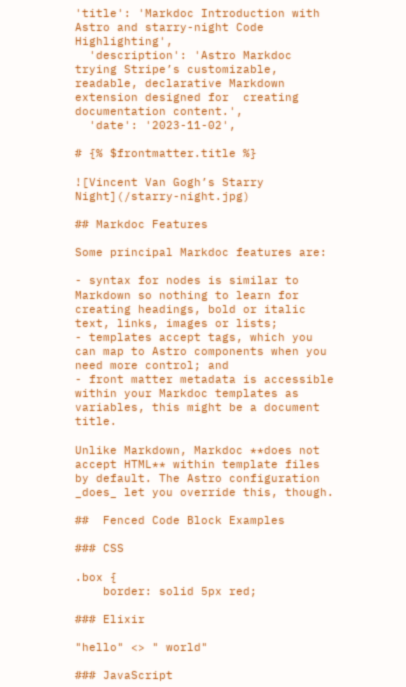'title': 'Markdoc Introduction with  Astro and starry-night Code Highlighting',
  'description': 'Astro Markdoc  trying Stripe’s customizable, readable, declarative Markdown extension designed for  creating documentation content.',
  'date': '2023-11-02',

# {% $frontmatter.title %}

![Vincent Van Gogh’s Starry Night](/starry-night.jpg)

## Markdoc Features

Some principal Markdoc features are:

- syntax for nodes is similar to Markdown so nothing to learn for creating headings, bold or italic text, links, images or lists;
- templates accept tags, which you can map to Astro components when you need more control; and
- front matter metadata is accessible within your Markdoc templates as variables, this might be a document title.

Unlike Markdown, Markdoc **does not accept HTML** within template files by default. The Astro configuration _does_ let you override this, though.

##  Fenced Code Block Examples

### CSS

.box {
    border: solid 5px red;

### Elixir

"hello" <> " world"

### JavaScript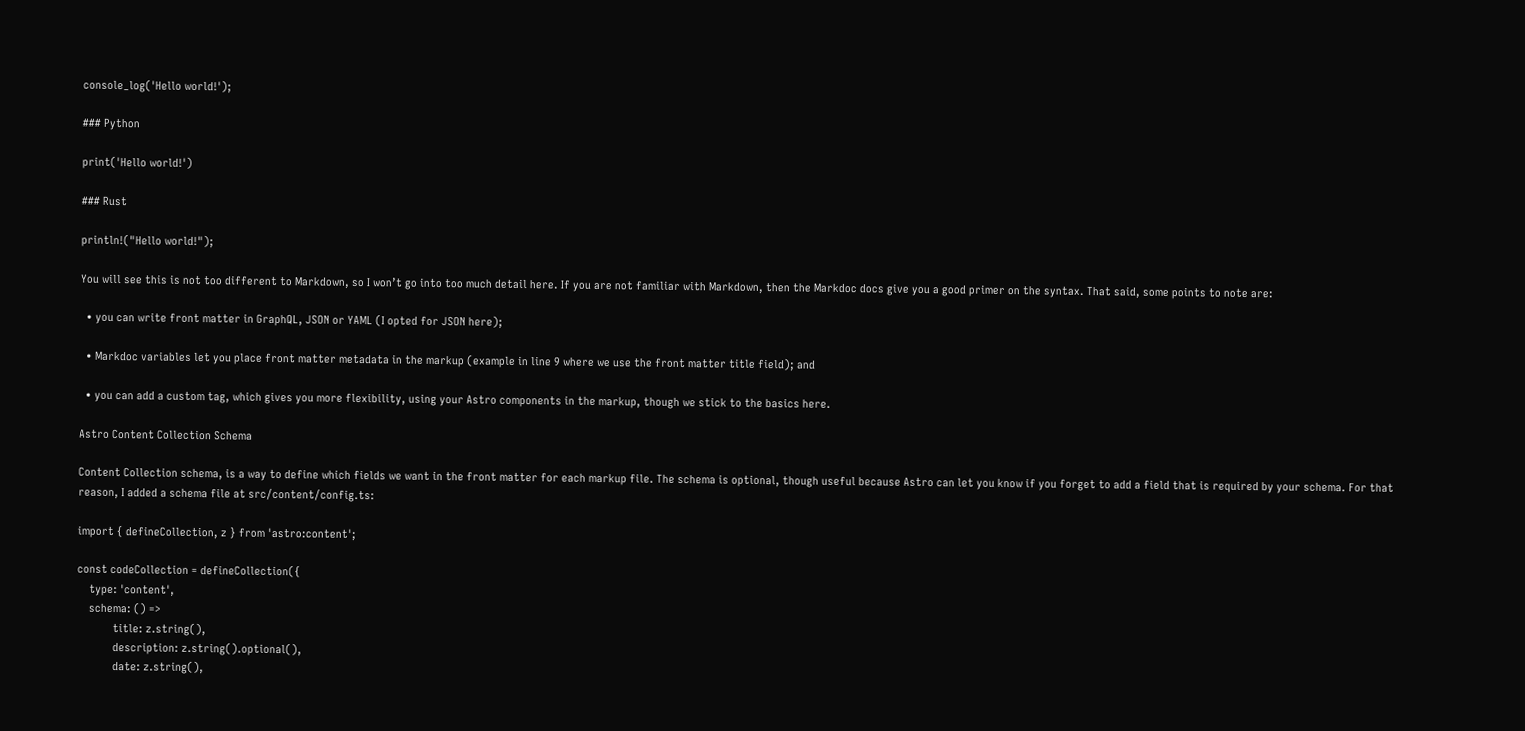console_log('Hello world!');

### Python

print('Hello world!')

### Rust

println!("Hello world!");

You will see this is not too different to Markdown, so I won’t go into too much detail here. If you are not familiar with Markdown, then the Markdoc docs give you a good primer on the syntax. That said, some points to note are:

  • you can write front matter in GraphQL, JSON or YAML (I opted for JSON here);

  • Markdoc variables let you place front matter metadata in the markup (example in line 9 where we use the front matter title field); and

  • you can add a custom tag, which gives you more flexibility, using your Astro components in the markup, though we stick to the basics here.

Astro Content Collection Schema

Content Collection schema, is a way to define which fields we want in the front matter for each markup file. The schema is optional, though useful because Astro can let you know if you forget to add a field that is required by your schema. For that reason, I added a schema file at src/content/config.ts:

import { defineCollection, z } from 'astro:content';

const codeCollection = defineCollection({
    type: 'content',
    schema: () =>
            title: z.string(),
            description: z.string().optional(),
            date: z.string(),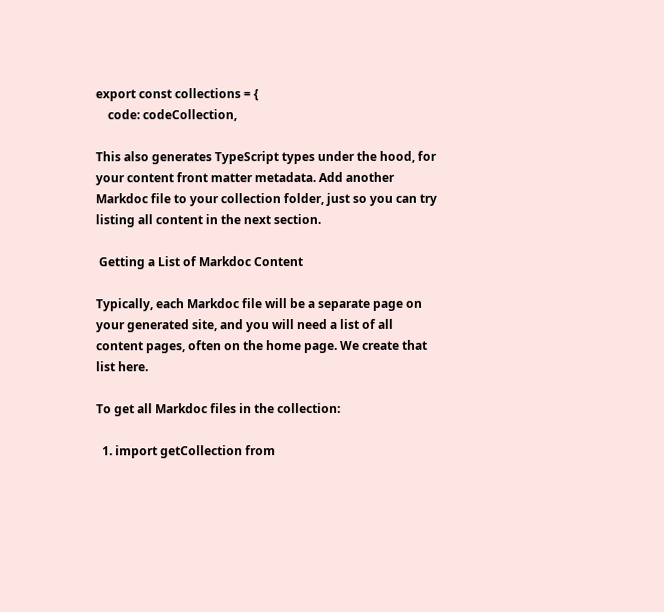export const collections = {
    code: codeCollection,

This also generates TypeScript types under the hood, for your content front matter metadata. Add another Markdoc file to your collection folder, just so you can try listing all content in the next section.

 Getting a List of Markdoc Content

Typically, each Markdoc file will be a separate page on your generated site, and you will need a list of all content pages, often on the home page. We create that list here.

To get all Markdoc files in the collection:

  1. import getCollection from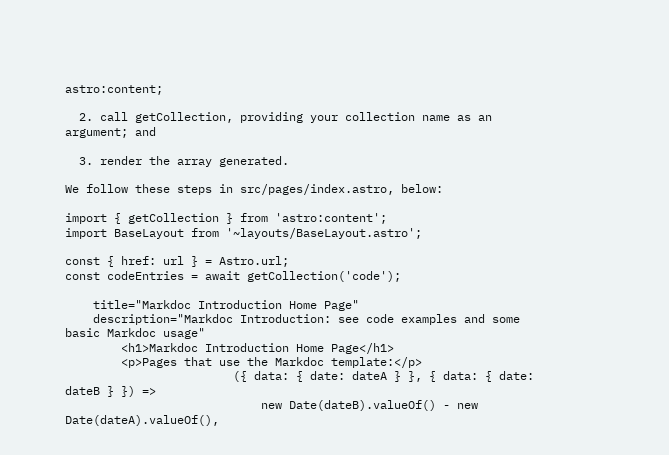astro:content;

  2. call getCollection, providing your collection name as an argument; and

  3. render the array generated.

We follow these steps in src/pages/index.astro, below:

import { getCollection } from 'astro:content';
import BaseLayout from '~layouts/BaseLayout.astro';

const { href: url } = Astro.url;
const codeEntries = await getCollection('code');

    title="Markdoc Introduction Home Page"
    description="Markdoc Introduction: see code examples and some basic Markdoc usage"
        <h1>Markdoc Introduction Home Page</h1>
        <p>Pages that use the Markdoc template:</p>
                        ({ data: { date: dateA } }, { data: { date: dateB } }) =>
                            new Date(dateB).valueOf() - new Date(dateA).valueOf(),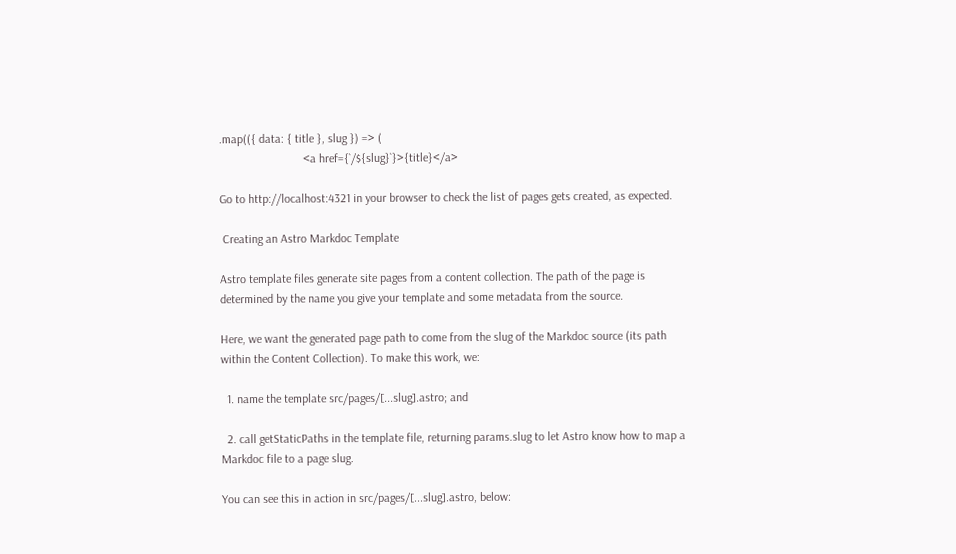.map(({ data: { title }, slug }) => (
                            <a href={`/${slug}`}>{title}</a>

Go to http://localhost:4321 in your browser to check the list of pages gets created, as expected.

 Creating an Astro Markdoc Template

Astro template files generate site pages from a content collection. The path of the page is determined by the name you give your template and some metadata from the source.

Here, we want the generated page path to come from the slug of the Markdoc source (its path within the Content Collection). To make this work, we:

  1. name the template src/pages/[...slug].astro; and

  2. call getStaticPaths in the template file, returning params.slug to let Astro know how to map a Markdoc file to a page slug.

You can see this in action in src/pages/[...slug].astro, below: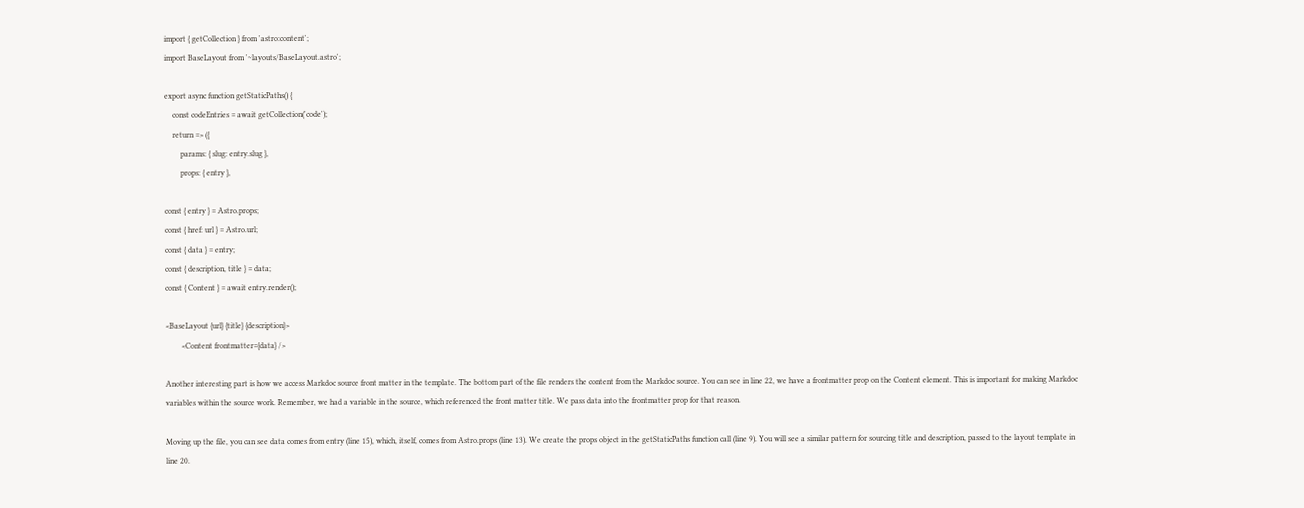import { getCollection } from 'astro:content';
import BaseLayout from '~layouts/BaseLayout.astro';

export async function getStaticPaths() {
    const codeEntries = await getCollection('code');
    return => ({
        params: { slug: entry.slug },
        props: { entry },

const { entry } = Astro.props;
const { href: url } = Astro.url;
const { data } = entry;
const { description, title } = data;
const { Content } = await entry.render();

<BaseLayout {url} {title} {description}>
        <Content frontmatter={data} />

Another interesting part is how we access Markdoc source front matter in the template. The bottom part of the file renders the content from the Markdoc source. You can see in line 22, we have a frontmatter prop on the Content element. This is important for making Markdoc variables within the source work. Remember, we had a variable in the source, which referenced the front matter title. We pass data into the frontmatter prop for that reason.

Moving up the file, you can see data comes from entry (line 15), which, itself, comes from Astro.props (line 13). We create the props object in the getStaticPaths function call (line 9). You will see a similar pattern for sourcing title and description, passed to the layout template in line 20.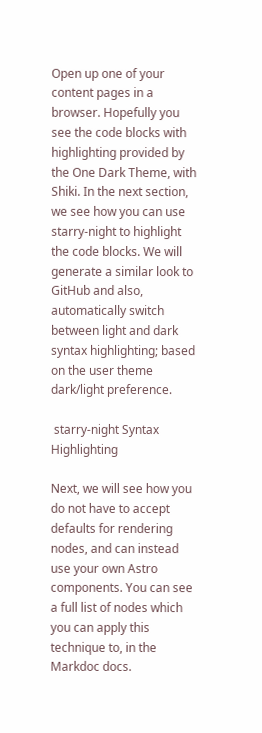Open up one of your content pages in a browser. Hopefully you see the code blocks with highlighting provided by the One Dark Theme, with Shiki. In the next section, we see how you can use starry-night to highlight the code blocks. We will generate a similar look to GitHub and also, automatically switch between light and dark syntax highlighting; based on the user theme dark/light preference.

 starry-night Syntax Highlighting

Next, we will see how you do not have to accept defaults for rendering nodes, and can instead use your own Astro components. You can see a full list of nodes which you can apply this technique to, in the Markdoc docs.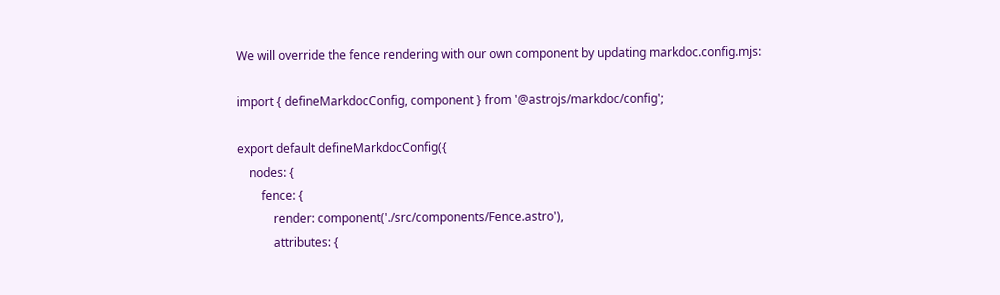We will override the fence rendering with our own component by updating markdoc.config.mjs:

import { defineMarkdocConfig, component } from '@astrojs/markdoc/config';

export default defineMarkdocConfig({
    nodes: {
        fence: {
            render: component('./src/components/Fence.astro'),
            attributes: {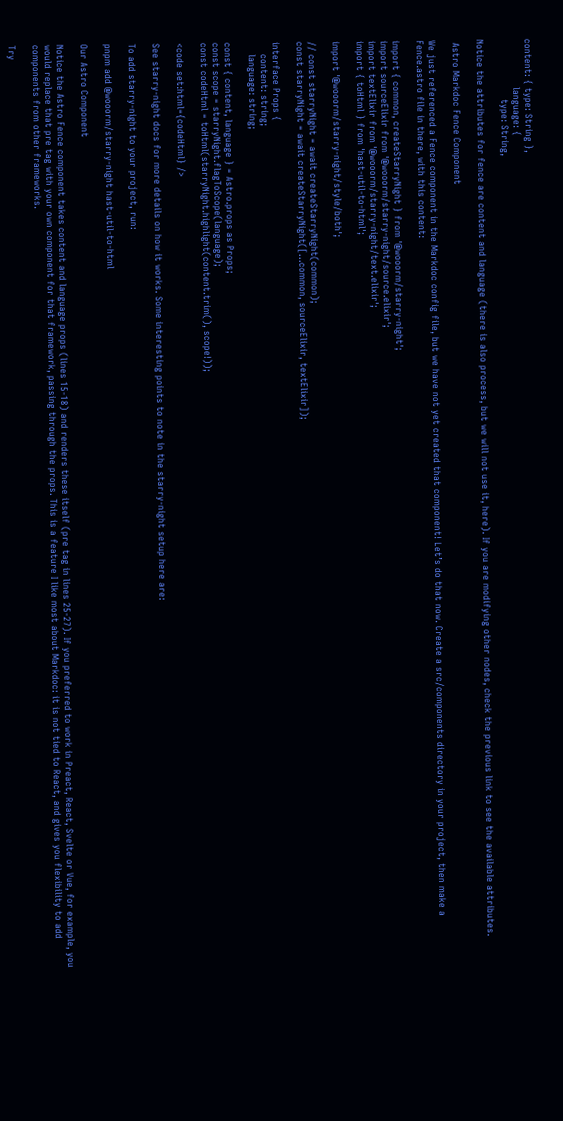content: { type: String },
                language: {
                    type: String,

Notice the attributes for fence are content and language (there is also process, but we will not use it, here). If you are modifying other nodes, check the previous link to see the available attributes.

 Astro Markdoc Fence Component

We just referenced a Fence component in the Markdoc config file, but we have not yet created that component! Let’s do that now. Create a src/components directory in your project, then make a Fence.astro file in there, with this content:

import { common, createStarryNight } from '@wooorm/starry-night';
import sourceElixir from '@wooorm/starry-night/source.elixir';
import textElixir from '@wooorm/starry-night/text.elixir';
import { toHtml } from 'hast-util-to-html';

import '@wooorm/starry-night/style/both';

// const starryNight = await createStarryNight(common);
const starryNight = await createStarryNight([...common, sourceElixir, textElixir]);

interface Props {
    content: string;
    language: string;

const { content, language } = Astro.props as Props;
const scope = starryNight.flagToScope(language);
const codeHtml = toHtml(starryNight.highlight(content.trim(), scope!));

<code set:html={codeHtml} />

See starry-night docs for more details on how it works. Some interesting points to note in the starry-night setup here are:

To add starry-night to your project, run:

pnpm add @wooorm/starry-night hast-util-to-html

Our Astro Component

Notice the Astro Fence component takes content and language props (lines 15-18) and renders these itself (pre tag in lines 25-27). If you preferred to work in Preact, React, Svelte or Vue, for example, you would replace that pre tag with your own component for that framework, passing through the props. This is a feature I like most about Markdoc: it is not tied to React, and gives you flexibility to add components from other frameworks.

Try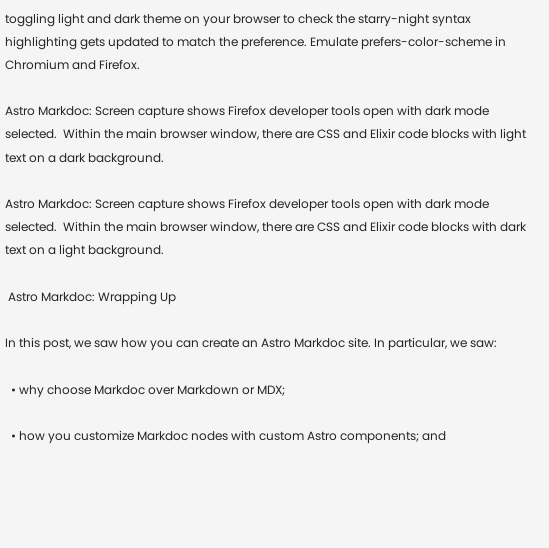toggling light and dark theme on your browser to check the starry-night syntax highlighting gets updated to match the preference. Emulate prefers-color-scheme in Chromium and Firefox.

Astro Markdoc: Screen capture shows Firefox developer tools open with dark mode selected.  Within the main browser window, there are CSS and Elixir code blocks with light text on a dark background.

Astro Markdoc: Screen capture shows Firefox developer tools open with dark mode selected.  Within the main browser window, there are CSS and Elixir code blocks with dark text on a light background.

 Astro Markdoc: Wrapping Up

In this post, we saw how you can create an Astro Markdoc site. In particular, we saw:

  • why choose Markdoc over Markdown or MDX;

  • how you customize Markdoc nodes with custom Astro components; and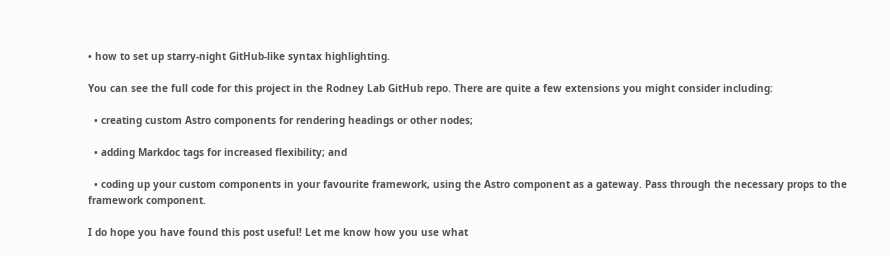• how to set up starry-night GitHub-like syntax highlighting.

You can see the full code for this project in the Rodney Lab GitHub repo. There are quite a few extensions you might consider including:

  • creating custom Astro components for rendering headings or other nodes;

  • adding Markdoc tags for increased flexibility; and

  • coding up your custom components in your favourite framework, using the Astro component as a gateway. Pass through the necessary props to the framework component.

I do hope you have found this post useful! Let me know how you use what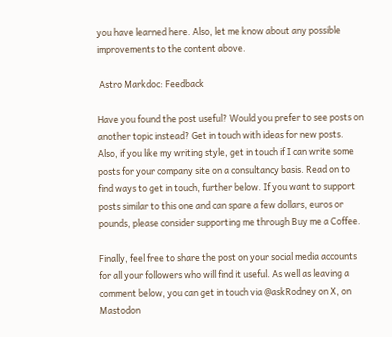you have learned here. Also, let me know about any possible improvements to the content above.

 Astro Markdoc: Feedback

Have you found the post useful? Would you prefer to see posts on another topic instead? Get in touch with ideas for new posts. Also, if you like my writing style, get in touch if I can write some posts for your company site on a consultancy basis. Read on to find ways to get in touch, further below. If you want to support posts similar to this one and can spare a few dollars, euros or pounds, please consider supporting me through Buy me a Coffee.

Finally, feel free to share the post on your social media accounts for all your followers who will find it useful. As well as leaving a comment below, you can get in touch via @askRodney on X, on Mastodon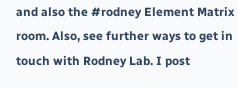and also the #rodney Element Matrix room. Also, see further ways to get in touch with Rodney Lab. I post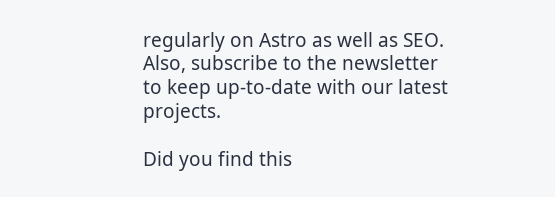regularly on Astro as well as SEO. Also, subscribe to the newsletter to keep up-to-date with our latest projects.

Did you find this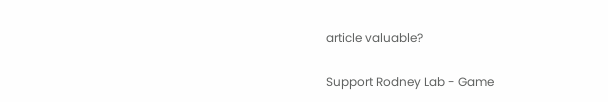article valuable?

Support Rodney Lab - Game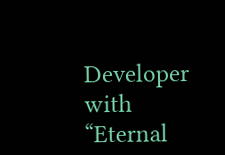Developer with “Eternal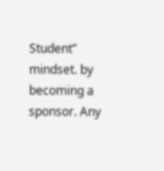Student” mindset. by becoming a sponsor. Any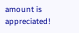amount is appreciated!